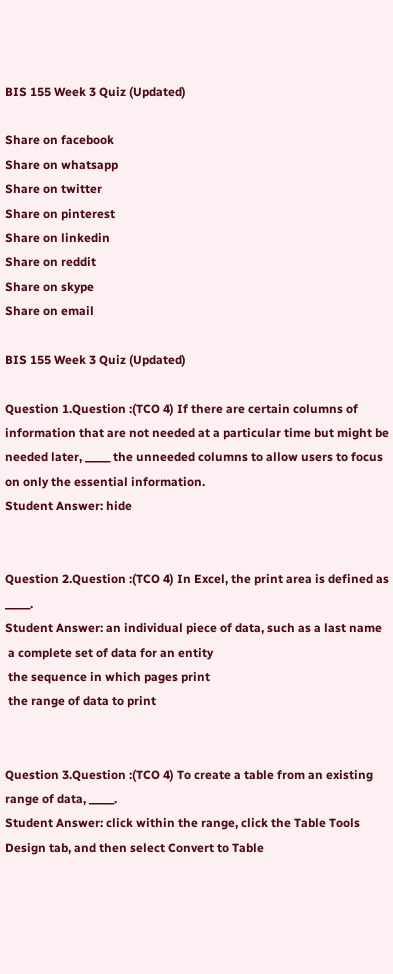BIS 155 Week 3 Quiz (Updated)

Share on facebook
Share on whatsapp
Share on twitter
Share on pinterest
Share on linkedin
Share on reddit
Share on skype
Share on email

BIS 155 Week 3 Quiz (Updated)

Question 1.Question :(TCO 4) If there are certain columns of information that are not needed at a particular time but might be needed later, _____ the unneeded columns to allow users to focus on only the essential information.
Student Answer: hide


Question 2.Question :(TCO 4) In Excel, the print area is defined as _____.
Student Answer: an individual piece of data, such as a last name
 a complete set of data for an entity
 the sequence in which pages print
 the range of data to print


Question 3.Question :(TCO 4) To create a table from an existing range of data, _____.
Student Answer: click within the range, click the Table Tools Design tab, and then select Convert to Table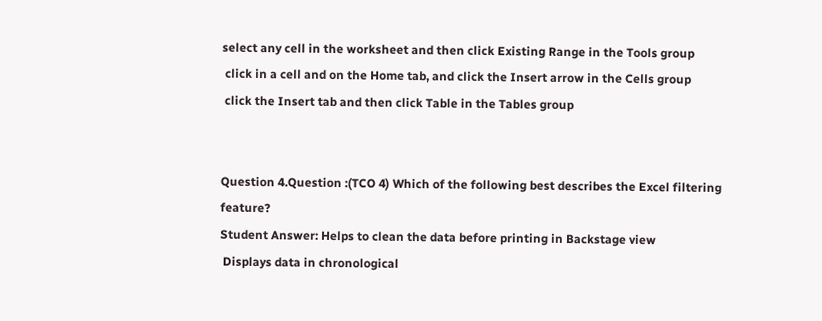select any cell in the worksheet and then click Existing Range in the Tools group
 click in a cell and on the Home tab, and click the Insert arrow in the Cells group
 click the Insert tab and then click Table in the Tables group


Question 4.Question :(TCO 4) Which of the following best describes the Excel filtering feature?
Student Answer: Helps to clean the data before printing in Backstage view
 Displays data in chronological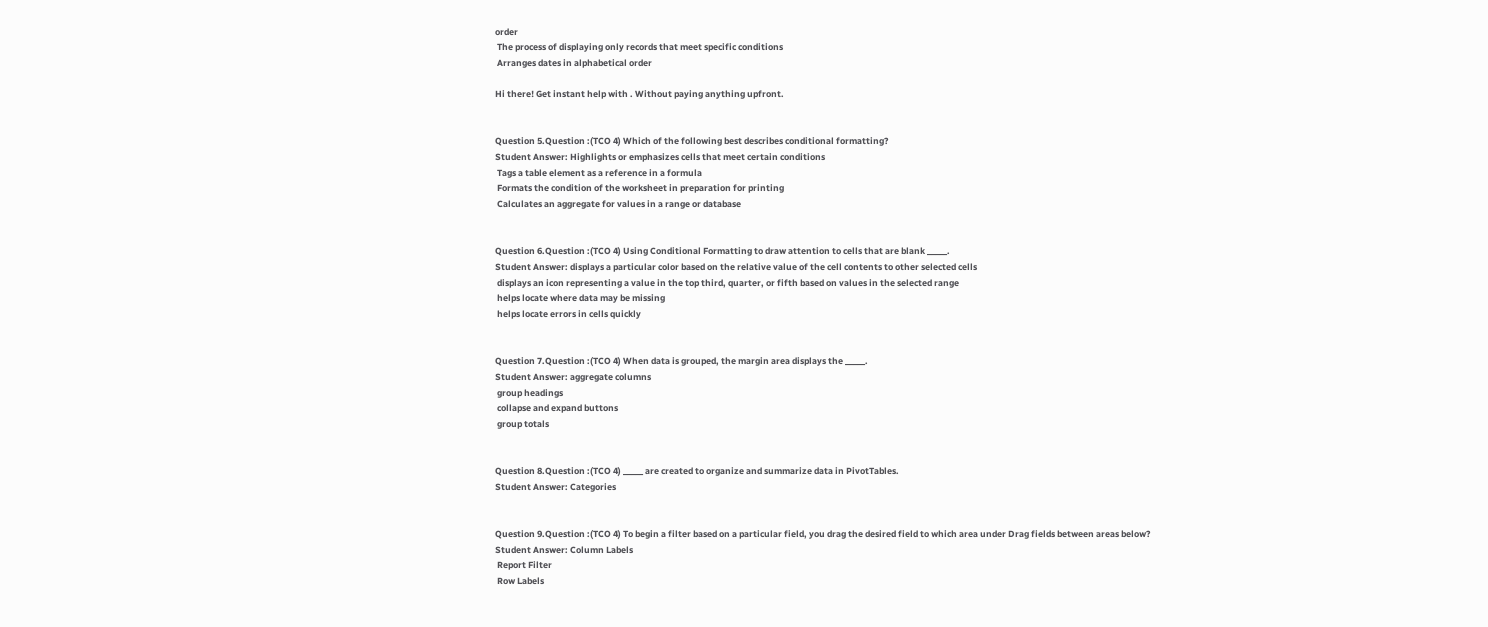order
 The process of displaying only records that meet specific conditions
 Arranges dates in alphabetical order

Hi there! Get instant help with . Without paying anything upfront.


Question 5.Question :(TCO 4) Which of the following best describes conditional formatting?
Student Answer: Highlights or emphasizes cells that meet certain conditions
 Tags a table element as a reference in a formula
 Formats the condition of the worksheet in preparation for printing
 Calculates an aggregate for values in a range or database


Question 6.Question :(TCO 4) Using Conditional Formatting to draw attention to cells that are blank _____.
Student Answer: displays a particular color based on the relative value of the cell contents to other selected cells
 displays an icon representing a value in the top third, quarter, or fifth based on values in the selected range
 helps locate where data may be missing
 helps locate errors in cells quickly


Question 7.Question :(TCO 4) When data is grouped, the margin area displays the _____.
Student Answer: aggregate columns
 group headings
 collapse and expand buttons
 group totals


Question 8.Question :(TCO 4) _____ are created to organize and summarize data in PivotTables.
Student Answer: Categories


Question 9.Question :(TCO 4) To begin a filter based on a particular field, you drag the desired field to which area under Drag fields between areas below?
Student Answer: Column Labels
 Report Filter
 Row Labels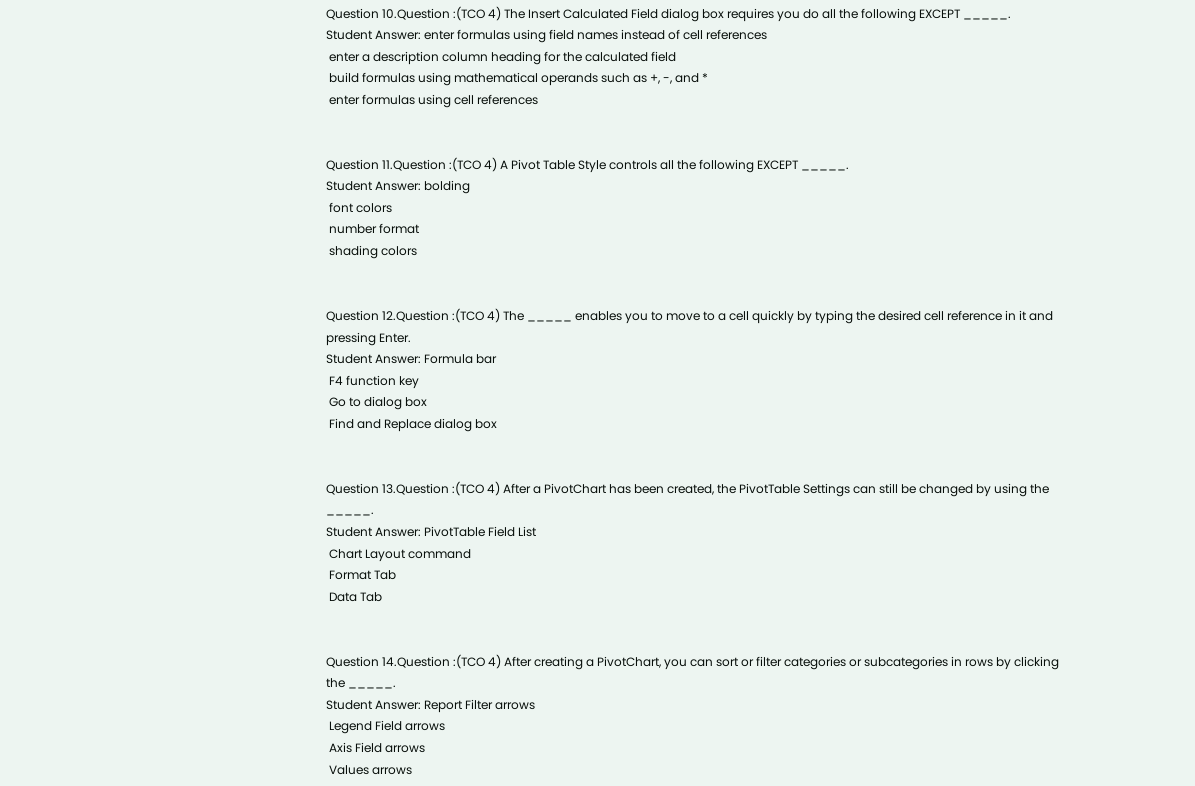Question 10.Question :(TCO 4) The Insert Calculated Field dialog box requires you do all the following EXCEPT _____.
Student Answer: enter formulas using field names instead of cell references
 enter a description column heading for the calculated field
 build formulas using mathematical operands such as +, -, and *
 enter formulas using cell references


Question 11.Question :(TCO 4) A Pivot Table Style controls all the following EXCEPT _____.
Student Answer: bolding
 font colors
 number format
 shading colors


Question 12.Question :(TCO 4) The _____ enables you to move to a cell quickly by typing the desired cell reference in it and pressing Enter.
Student Answer: Formula bar
 F4 function key
 Go to dialog box
 Find and Replace dialog box


Question 13.Question :(TCO 4) After a PivotChart has been created, the PivotTable Settings can still be changed by using the _____.
Student Answer: PivotTable Field List
 Chart Layout command
 Format Tab
 Data Tab


Question 14.Question :(TCO 4) After creating a PivotChart, you can sort or filter categories or subcategories in rows by clicking the _____.
Student Answer: Report Filter arrows
 Legend Field arrows
 Axis Field arrows
 Values arrows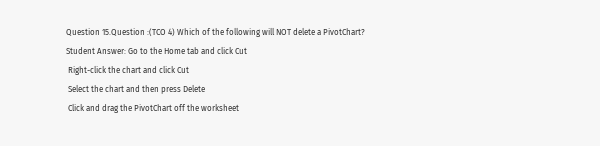Question 15.Question :(TCO 4) Which of the following will NOT delete a PivotChart?
Student Answer: Go to the Home tab and click Cut
 Right-click the chart and click Cut
 Select the chart and then press Delete
 Click and drag the PivotChart off the worksheet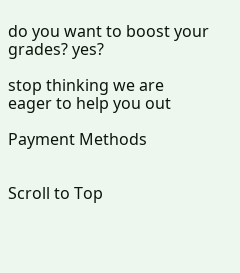do you want to boost your grades? yes?

stop thinking we are eager to help you out

Payment Methods


Scroll to Top